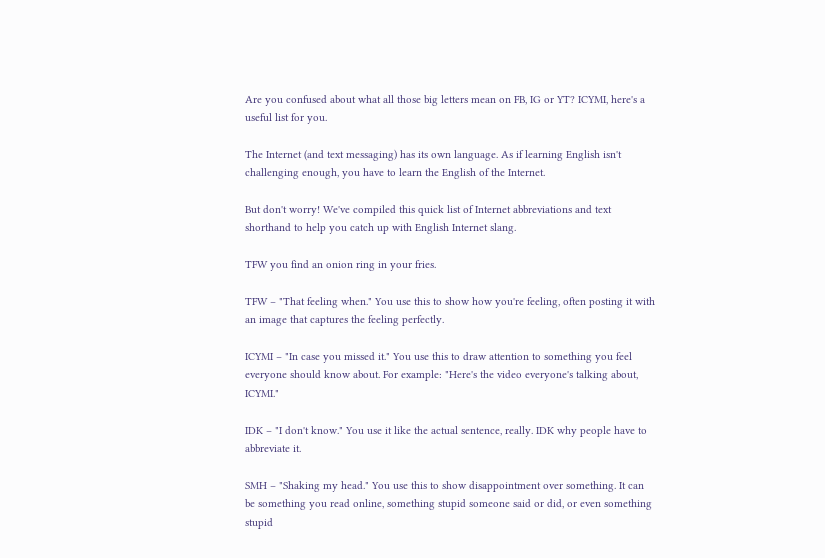Are you confused about what all those big letters mean on FB, IG or YT? ICYMI, here's a useful list for you.

The Internet (and text messaging) has its own language. As if learning English isn't challenging enough, you have to learn the English of the Internet.

But don't worry! We've compiled this quick list of Internet abbreviations and text shorthand to help you catch up with English Internet slang.

TFW you find an onion ring in your fries.

TFW – "That feeling when." You use this to show how you're feeling, often posting it with an image that captures the feeling perfectly.

ICYMI – "In case you missed it." You use this to draw attention to something you feel everyone should know about. For example: "Here's the video everyone's talking about, ICYMI."

IDK – "I don't know." You use it like the actual sentence, really. IDK why people have to abbreviate it.

SMH – "Shaking my head." You use this to show disappointment over something. It can be something you read online, something stupid someone said or did, or even something stupid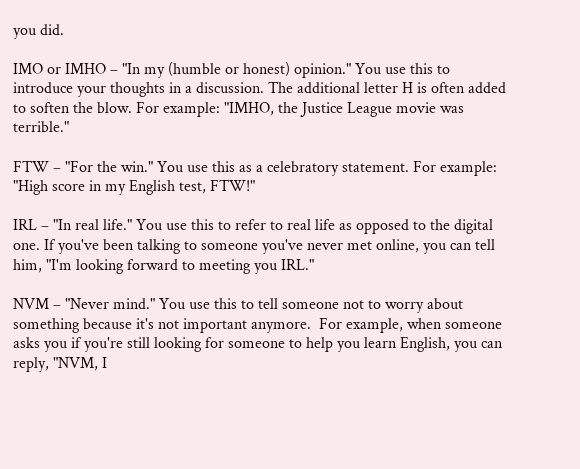you did.

IMO or IMHO – "In my (humble or honest) opinion." You use this to introduce your thoughts in a discussion. The additional letter H is often added to soften the blow. For example: "IMHO, the Justice League movie was terrible."

FTW – "For the win." You use this as a celebratory statement. For example: "High score in my English test, FTW!"

IRL – "In real life." You use this to refer to real life as opposed to the digital one. If you've been talking to someone you've never met online, you can tell him, "I'm looking forward to meeting you IRL."

NVM – "Never mind." You use this to tell someone not to worry about something because it's not important anymore.  For example, when someone asks you if you're still looking for someone to help you learn English, you can reply, "NVM, I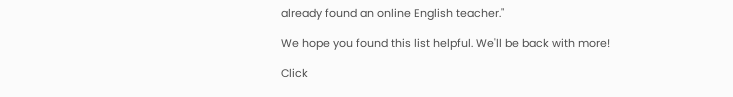already found an online English teacher."

We hope you found this list helpful. We'll be back with more!

Click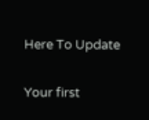Here To Update

Your first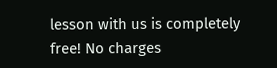lesson with us is completely free! No charges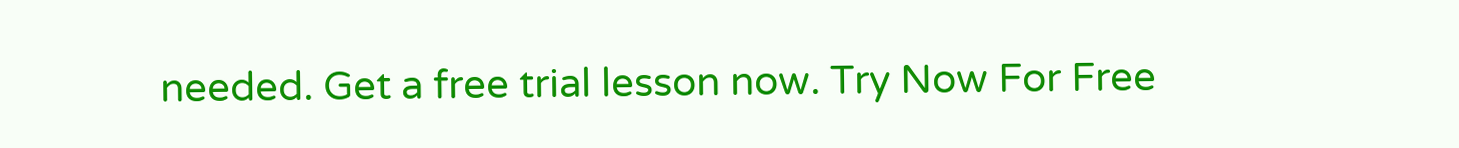needed. Get a free trial lesson now. Try Now For Free